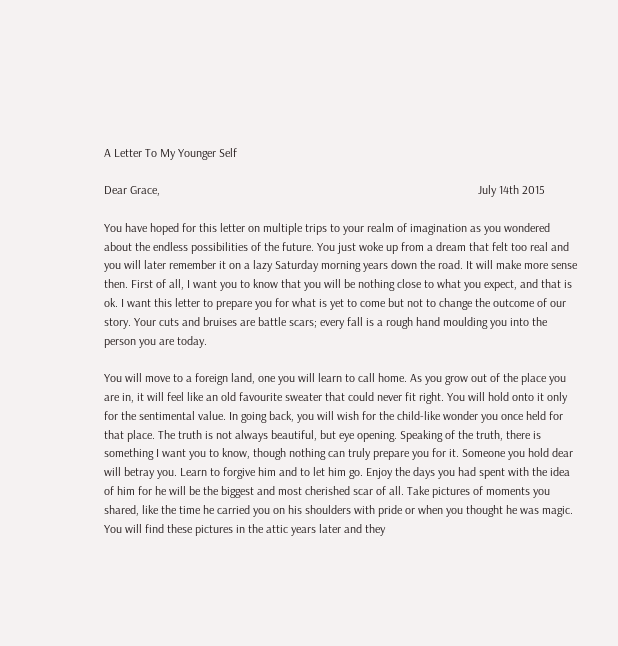A Letter To My Younger Self

Dear Grace,                                                                                                          July 14th 2015

You have hoped for this letter on multiple trips to your realm of imagination as you wondered about the endless possibilities of the future. You just woke up from a dream that felt too real and you will later remember it on a lazy Saturday morning years down the road. It will make more sense then. First of all, I want you to know that you will be nothing close to what you expect, and that is ok. I want this letter to prepare you for what is yet to come but not to change the outcome of our story. Your cuts and bruises are battle scars; every fall is a rough hand moulding you into the person you are today.

You will move to a foreign land, one you will learn to call home. As you grow out of the place you are in, it will feel like an old favourite sweater that could never fit right. You will hold onto it only for the sentimental value. In going back, you will wish for the child-like wonder you once held for that place. The truth is not always beautiful, but eye opening. Speaking of the truth, there is something I want you to know, though nothing can truly prepare you for it. Someone you hold dear will betray you. Learn to forgive him and to let him go. Enjoy the days you had spent with the idea of him for he will be the biggest and most cherished scar of all. Take pictures of moments you shared, like the time he carried you on his shoulders with pride or when you thought he was magic. You will find these pictures in the attic years later and they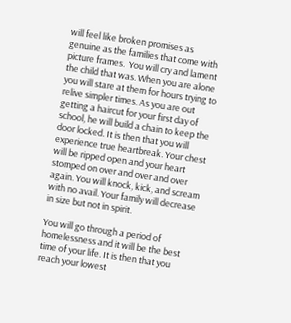will feel like broken promises as genuine as the families that come with picture frames.  You will cry and lament the child that was. When you are alone you will stare at them for hours trying to relive simpler times. As you are out getting a haircut for your first day of school, he will build a chain to keep the door locked. It is then that you will experience true heartbreak. Your chest will be ripped open and your heart stomped on over and over and over again. You will knock, kick, and scream with no avail. Your family will decrease in size but not in spirit.

You will go through a period of homelessness and it will be the best time of your life. It is then that you reach your lowest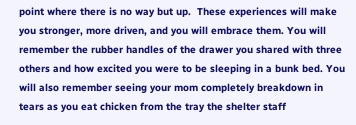point where there is no way but up.  These experiences will make you stronger, more driven, and you will embrace them. You will remember the rubber handles of the drawer you shared with three others and how excited you were to be sleeping in a bunk bed. You will also remember seeing your mom completely breakdown in tears as you eat chicken from the tray the shelter staff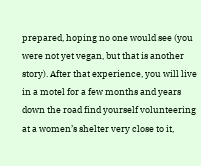prepared, hoping no one would see (you were not yet vegan, but that is another story). After that experience, you will live in a motel for a few months and years down the road find yourself volunteering at a women’s shelter very close to it,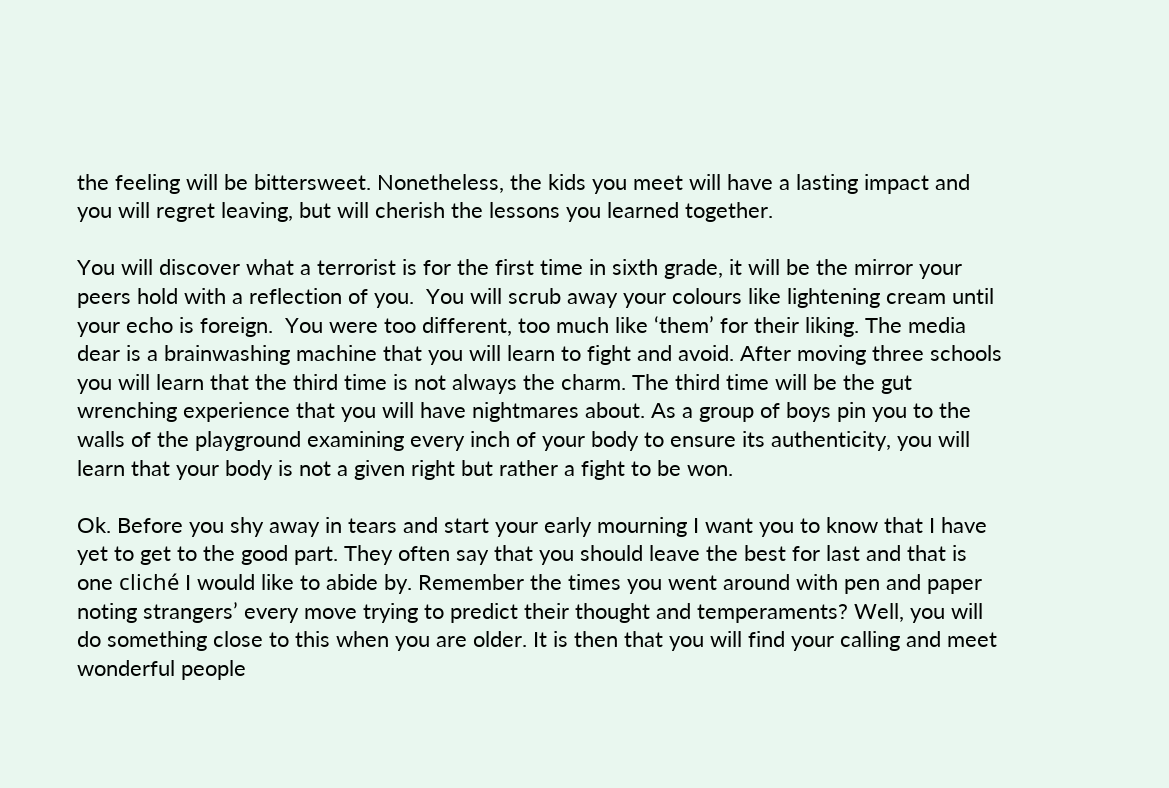the feeling will be bittersweet. Nonetheless, the kids you meet will have a lasting impact and you will regret leaving, but will cherish the lessons you learned together.

You will discover what a terrorist is for the first time in sixth grade, it will be the mirror your peers hold with a reflection of you.  You will scrub away your colours like lightening cream until your echo is foreign.  You were too different, too much like ‘them’ for their liking. The media dear is a brainwashing machine that you will learn to fight and avoid. After moving three schools you will learn that the third time is not always the charm. The third time will be the gut wrenching experience that you will have nightmares about. As a group of boys pin you to the walls of the playground examining every inch of your body to ensure its authenticity, you will learn that your body is not a given right but rather a fight to be won.

Ok. Before you shy away in tears and start your early mourning I want you to know that I have yet to get to the good part. They often say that you should leave the best for last and that is one cliché I would like to abide by. Remember the times you went around with pen and paper noting strangers’ every move trying to predict their thought and temperaments? Well, you will do something close to this when you are older. It is then that you will find your calling and meet wonderful people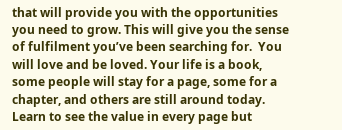that will provide you with the opportunities you need to grow. This will give you the sense of fulfilment you’ve been searching for.  You will love and be loved. Your life is a book, some people will stay for a page, some for a chapter, and others are still around today. Learn to see the value in every page but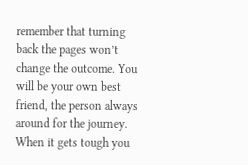remember that turning back the pages won’t change the outcome. You will be your own best friend, the person always around for the journey. When it gets tough you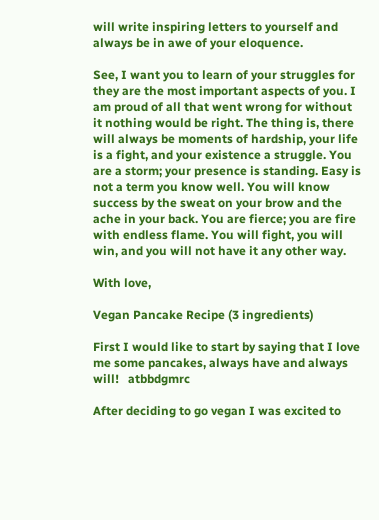will write inspiring letters to yourself and always be in awe of your eloquence.

See, I want you to learn of your struggles for they are the most important aspects of you. I am proud of all that went wrong for without it nothing would be right. The thing is, there will always be moments of hardship, your life is a fight, and your existence a struggle. You are a storm; your presence is standing. Easy is not a term you know well. You will know success by the sweat on your brow and the ache in your back. You are fierce; you are fire with endless flame. You will fight, you will win, and you will not have it any other way.

With love,

Vegan Pancake Recipe (3 ingredients)

First I would like to start by saying that I love me some pancakes, always have and always will!   atbbdgmrc

After deciding to go vegan I was excited to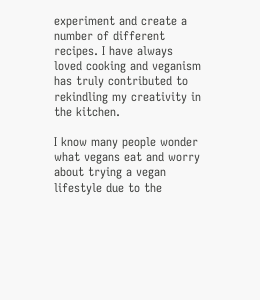experiment and create a number of different recipes. I have always loved cooking and veganism has truly contributed to rekindling my creativity in the kitchen.

I know many people wonder what vegans eat and worry about trying a vegan lifestyle due to the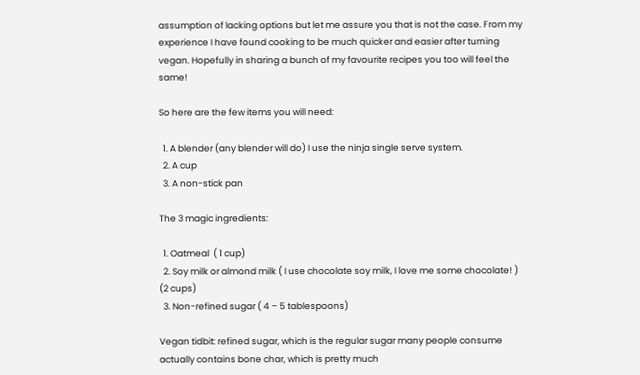assumption of lacking options but let me assure you that is not the case. From my experience I have found cooking to be much quicker and easier after turning vegan. Hopefully in sharing a bunch of my favourite recipes you too will feel the same!

So here are the few items you will need:

  1. A blender (any blender will do) I use the ninja single serve system.
  2. A cup
  3. A non-stick pan

The 3 magic ingredients:

  1. Oatmeal  ( 1 cup)
  2. Soy milk or almond milk ( I use chocolate soy milk, I love me some chocolate! )  (2 cups)
  3. Non-refined sugar ( 4 – 5 tablespoons)

Vegan tidbit: refined sugar, which is the regular sugar many people consume actually contains bone char, which is pretty much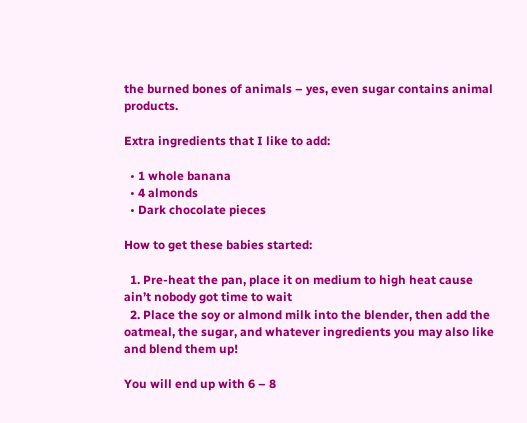the burned bones of animals – yes, even sugar contains animal products.

Extra ingredients that I like to add:

  • 1 whole banana
  • 4 almonds
  • Dark chocolate pieces

How to get these babies started:

  1. Pre-heat the pan, place it on medium to high heat cause ain’t nobody got time to wait
  2. Place the soy or almond milk into the blender, then add the oatmeal, the sugar, and whatever ingredients you may also like and blend them up!

You will end up with 6 – 8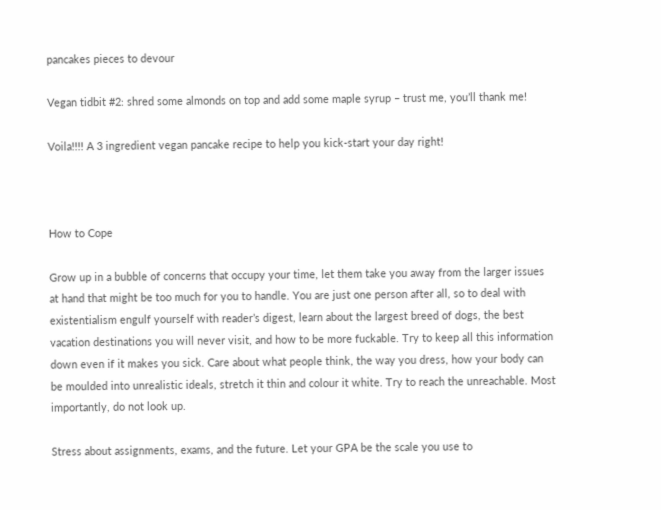pancakes pieces to devour

Vegan tidbit #2: shred some almonds on top and add some maple syrup – trust me, you’ll thank me!

Voila!!!! A 3 ingredient vegan pancake recipe to help you kick-start your day right!



How to Cope

Grow up in a bubble of concerns that occupy your time, let them take you away from the larger issues at hand that might be too much for you to handle. You are just one person after all, so to deal with existentialism engulf yourself with reader’s digest, learn about the largest breed of dogs, the best vacation destinations you will never visit, and how to be more fuckable. Try to keep all this information down even if it makes you sick. Care about what people think, the way you dress, how your body can be moulded into unrealistic ideals, stretch it thin and colour it white. Try to reach the unreachable. Most importantly, do not look up.

Stress about assignments, exams, and the future. Let your GPA be the scale you use to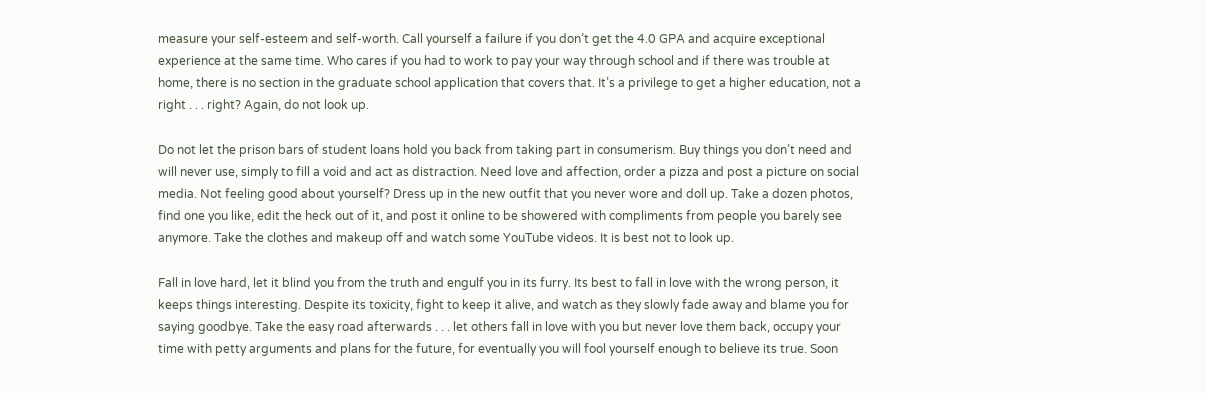measure your self-esteem and self-worth. Call yourself a failure if you don’t get the 4.0 GPA and acquire exceptional experience at the same time. Who cares if you had to work to pay your way through school and if there was trouble at home, there is no section in the graduate school application that covers that. It’s a privilege to get a higher education, not a right . . . right? Again, do not look up.

Do not let the prison bars of student loans hold you back from taking part in consumerism. Buy things you don’t need and will never use, simply to fill a void and act as distraction. Need love and affection, order a pizza and post a picture on social media. Not feeling good about yourself? Dress up in the new outfit that you never wore and doll up. Take a dozen photos, find one you like, edit the heck out of it, and post it online to be showered with compliments from people you barely see anymore. Take the clothes and makeup off and watch some YouTube videos. It is best not to look up.

Fall in love hard, let it blind you from the truth and engulf you in its furry. Its best to fall in love with the wrong person, it keeps things interesting. Despite its toxicity, fight to keep it alive, and watch as they slowly fade away and blame you for saying goodbye. Take the easy road afterwards . . . let others fall in love with you but never love them back, occupy your time with petty arguments and plans for the future, for eventually you will fool yourself enough to believe its true. Soon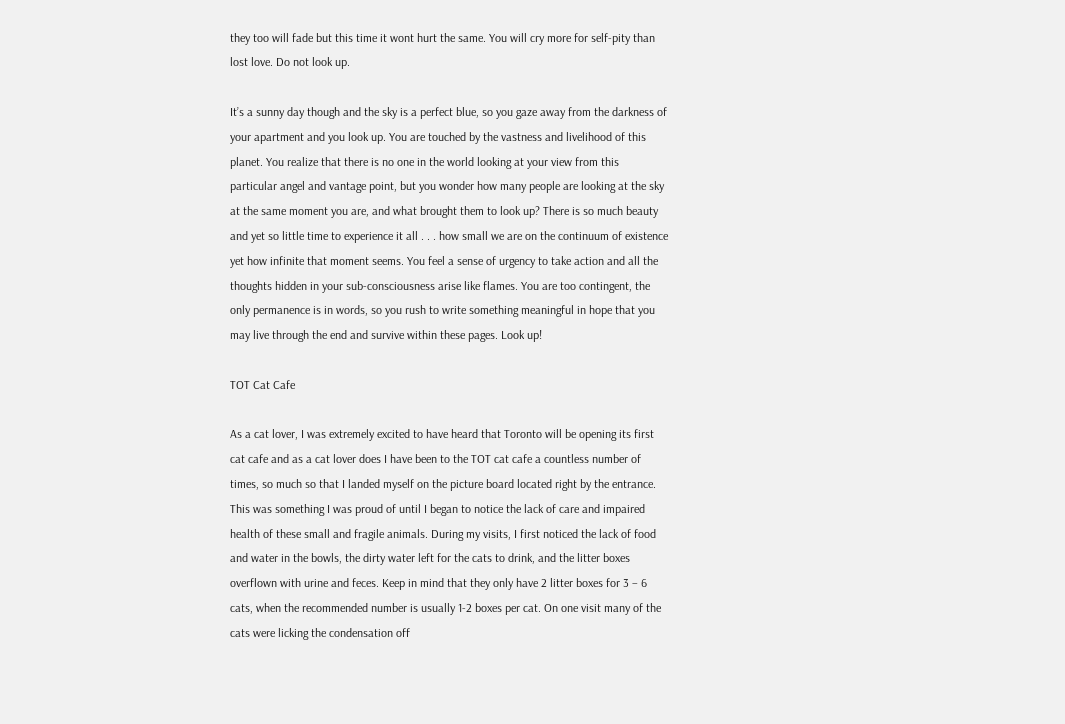they too will fade but this time it wont hurt the same. You will cry more for self-pity than lost love. Do not look up.

It’s a sunny day though and the sky is a perfect blue, so you gaze away from the darkness of your apartment and you look up. You are touched by the vastness and livelihood of this planet. You realize that there is no one in the world looking at your view from this particular angel and vantage point, but you wonder how many people are looking at the sky at the same moment you are, and what brought them to look up? There is so much beauty and yet so little time to experience it all . . . how small we are on the continuum of existence yet how infinite that moment seems. You feel a sense of urgency to take action and all the thoughts hidden in your sub-consciousness arise like flames. You are too contingent, the only permanence is in words, so you rush to write something meaningful in hope that you may live through the end and survive within these pages. Look up!

TOT Cat Cafe

As a cat lover, I was extremely excited to have heard that Toronto will be opening its first cat cafe and as a cat lover does I have been to the TOT cat cafe a countless number of times, so much so that I landed myself on the picture board located right by the entrance. This was something I was proud of until I began to notice the lack of care and impaired health of these small and fragile animals. During my visits, I first noticed the lack of food and water in the bowls, the dirty water left for the cats to drink, and the litter boxes overflown with urine and feces. Keep in mind that they only have 2 litter boxes for 3 – 6 cats, when the recommended number is usually 1-2 boxes per cat. On one visit many of the cats were licking the condensation off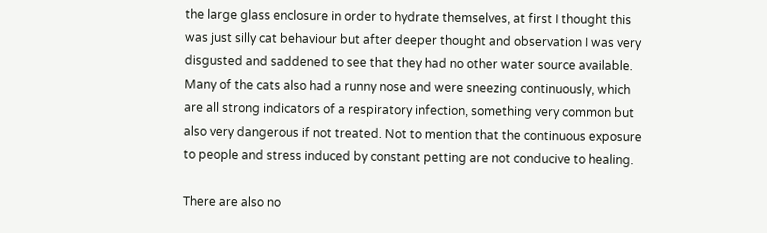the large glass enclosure in order to hydrate themselves, at first I thought this was just silly cat behaviour but after deeper thought and observation I was very disgusted and saddened to see that they had no other water source available. Many of the cats also had a runny nose and were sneezing continuously, which are all strong indicators of a respiratory infection, something very common but also very dangerous if not treated. Not to mention that the continuous exposure to people and stress induced by constant petting are not conducive to healing.

There are also no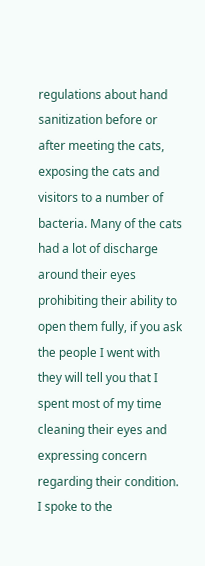regulations about hand sanitization before or after meeting the cats, exposing the cats and visitors to a number of bacteria. Many of the cats had a lot of discharge around their eyes prohibiting their ability to open them fully, if you ask the people I went with they will tell you that I spent most of my time cleaning their eyes and expressing concern regarding their condition. I spoke to the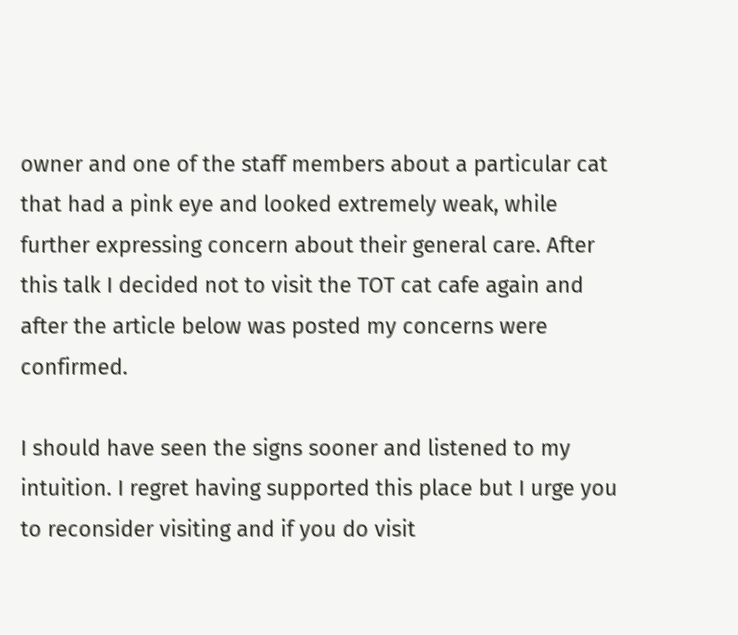owner and one of the staff members about a particular cat that had a pink eye and looked extremely weak, while further expressing concern about their general care. After this talk I decided not to visit the TOT cat cafe again and after the article below was posted my concerns were confirmed.

I should have seen the signs sooner and listened to my intuition. I regret having supported this place but I urge you to reconsider visiting and if you do visit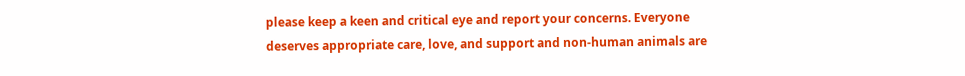please keep a keen and critical eye and report your concerns. Everyone deserves appropriate care, love, and support and non-human animals are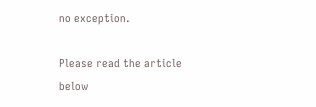no exception.

Please read the article below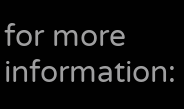for more information: